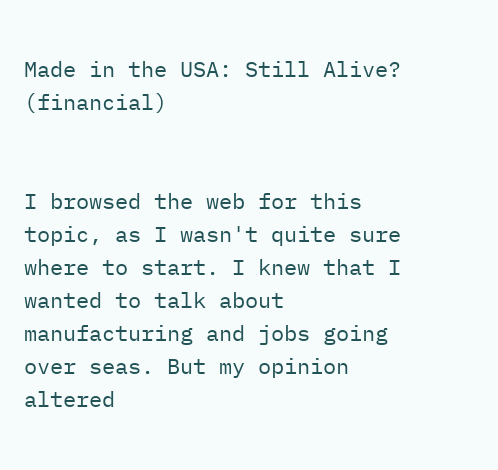Made in the USA: Still Alive? (financial)


I browsed the web for this topic, as I wasn't quite sure where to start. I knew that I wanted to talk about manufacturing and jobs going over seas. But my opinion altered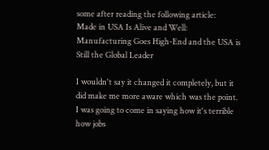some after reading the following article:
Made in USA Is Alive and Well: Manufacturing Goes High-End and the USA is Still the Global Leader

I wouldn't say it changed it completely, but it did make me more aware which was the point. I was going to come in saying how it's terrible how jobs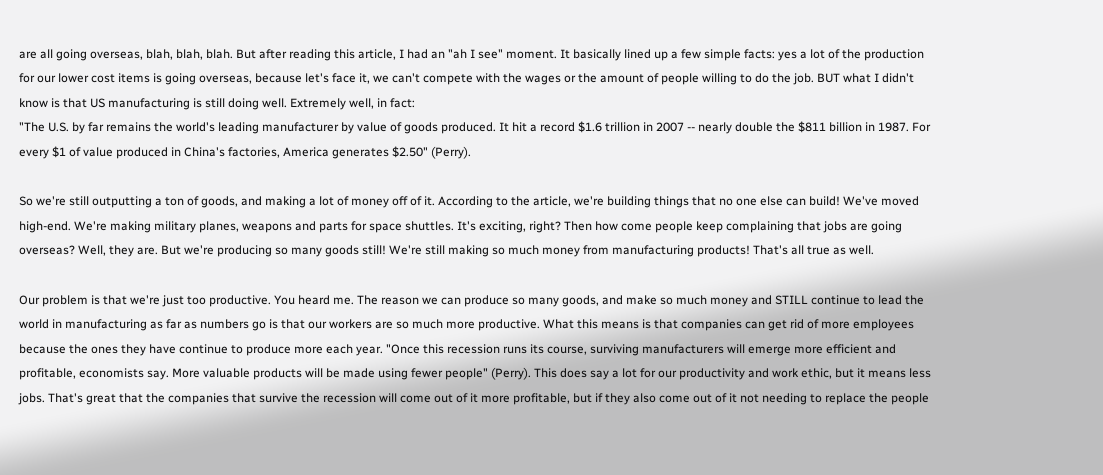are all going overseas, blah, blah, blah. But after reading this article, I had an "ah I see" moment. It basically lined up a few simple facts: yes a lot of the production for our lower cost items is going overseas, because let's face it, we can't compete with the wages or the amount of people willing to do the job. BUT what I didn't know is that US manufacturing is still doing well. Extremely well, in fact:
"The U.S. by far remains the world's leading manufacturer by value of goods produced. It hit a record $1.6 trillion in 2007 -- nearly double the $811 billion in 1987. For every $1 of value produced in China's factories, America generates $2.50" (Perry).

So we're still outputting a ton of goods, and making a lot of money off of it. According to the article, we're building things that no one else can build! We've moved high-end. We're making military planes, weapons and parts for space shuttles. It's exciting, right? Then how come people keep complaining that jobs are going overseas? Well, they are. But we're producing so many goods still! We're still making so much money from manufacturing products! That's all true as well.

Our problem is that we're just too productive. You heard me. The reason we can produce so many goods, and make so much money and STILL continue to lead the world in manufacturing as far as numbers go is that our workers are so much more productive. What this means is that companies can get rid of more employees because the ones they have continue to produce more each year. "Once this recession runs its course, surviving manufacturers will emerge more efficient and profitable, economists say. More valuable products will be made using fewer people" (Perry). This does say a lot for our productivity and work ethic, but it means less jobs. That's great that the companies that survive the recession will come out of it more profitable, but if they also come out of it not needing to replace the people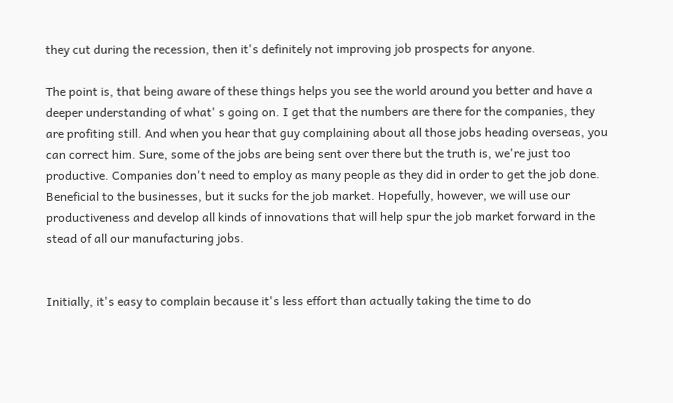they cut during the recession, then it's definitely not improving job prospects for anyone.

The point is, that being aware of these things helps you see the world around you better and have a deeper understanding of what' s going on. I get that the numbers are there for the companies, they are profiting still. And when you hear that guy complaining about all those jobs heading overseas, you can correct him. Sure, some of the jobs are being sent over there but the truth is, we're just too productive. Companies don't need to employ as many people as they did in order to get the job done. Beneficial to the businesses, but it sucks for the job market. Hopefully, however, we will use our productiveness and develop all kinds of innovations that will help spur the job market forward in the stead of all our manufacturing jobs.


Initially, it's easy to complain because it's less effort than actually taking the time to do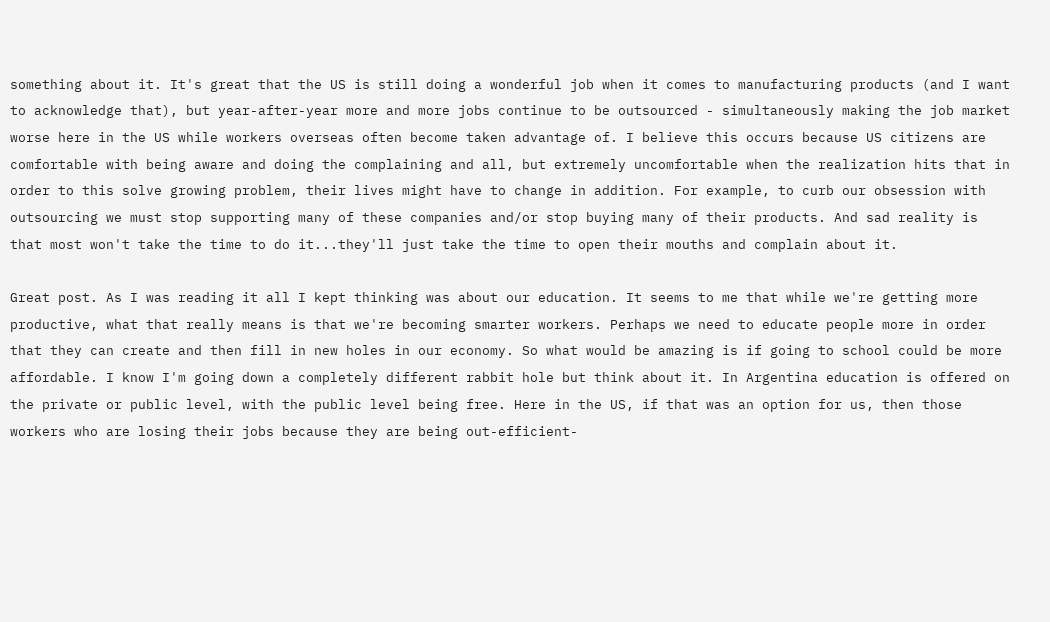something about it. It's great that the US is still doing a wonderful job when it comes to manufacturing products (and I want to acknowledge that), but year-after-year more and more jobs continue to be outsourced - simultaneously making the job market worse here in the US while workers overseas often become taken advantage of. I believe this occurs because US citizens are comfortable with being aware and doing the complaining and all, but extremely uncomfortable when the realization hits that in order to this solve growing problem, their lives might have to change in addition. For example, to curb our obsession with outsourcing we must stop supporting many of these companies and/or stop buying many of their products. And sad reality is that most won't take the time to do it...they'll just take the time to open their mouths and complain about it.

Great post. As I was reading it all I kept thinking was about our education. It seems to me that while we're getting more productive, what that really means is that we're becoming smarter workers. Perhaps we need to educate people more in order that they can create and then fill in new holes in our economy. So what would be amazing is if going to school could be more affordable. I know I'm going down a completely different rabbit hole but think about it. In Argentina education is offered on the private or public level, with the public level being free. Here in the US, if that was an option for us, then those workers who are losing their jobs because they are being out-efficient-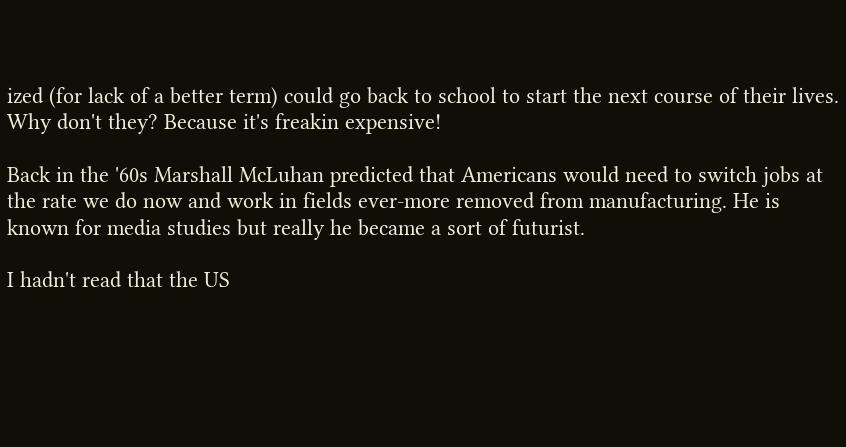ized (for lack of a better term) could go back to school to start the next course of their lives. Why don't they? Because it's freakin expensive!

Back in the '60s Marshall McLuhan predicted that Americans would need to switch jobs at the rate we do now and work in fields ever-more removed from manufacturing. He is known for media studies but really he became a sort of futurist.

I hadn't read that the US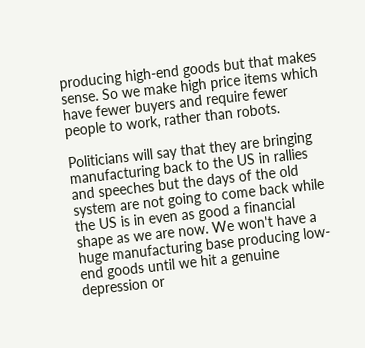producing high-end goods but that makes sense. So we make high price items which have fewer buyers and require fewer people to work, rather than robots.

Politicians will say that they are bringing manufacturing back to the US in rallies and speeches but the days of the old system are not going to come back while the US is in even as good a financial shape as we are now. We won't have a huge manufacturing base producing low-end goods until we hit a genuine depression or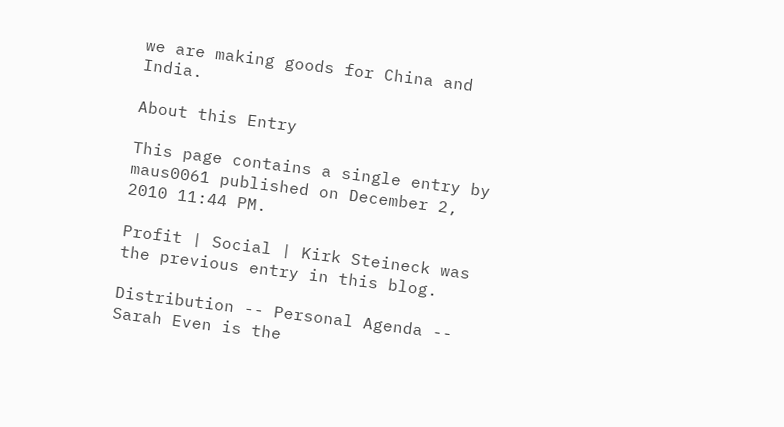we are making goods for China and India.

About this Entry

This page contains a single entry by maus0061 published on December 2, 2010 11:44 PM.

Profit | Social | Kirk Steineck was the previous entry in this blog.

Distribution -- Personal Agenda -- Sarah Even is the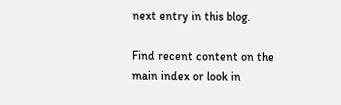next entry in this blog.

Find recent content on the main index or look in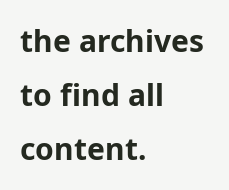the archives to find all content.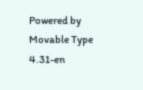Powered by Movable Type 4.31-en